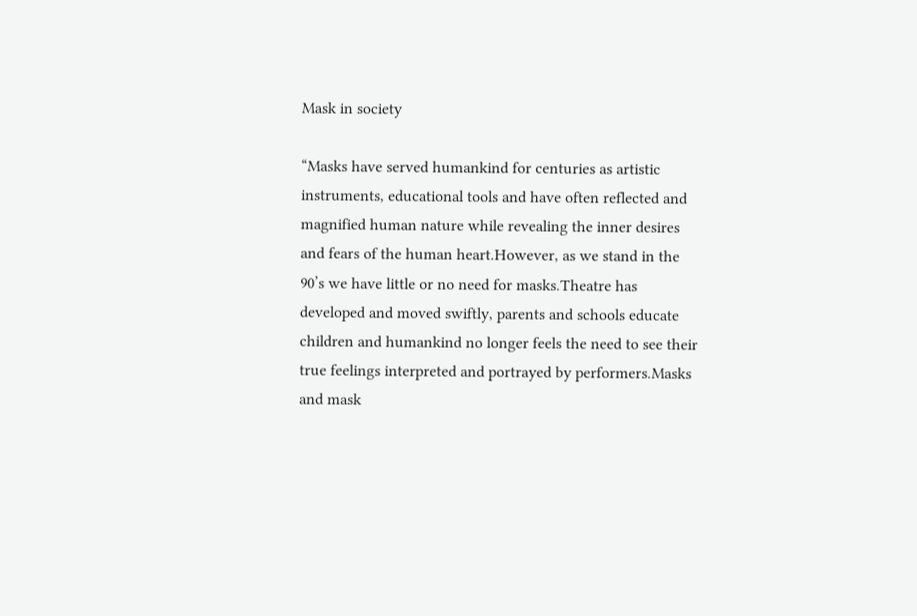Mask in society

“Masks have served humankind for centuries as artistic instruments, educational tools and have often reflected and magnified human nature while revealing the inner desires and fears of the human heart.However, as we stand in the 90’s we have little or no need for masks.Theatre has developed and moved swiftly, parents and schools educate children and humankind no longer feels the need to see their true feelings interpreted and portrayed by performers.Masks and mask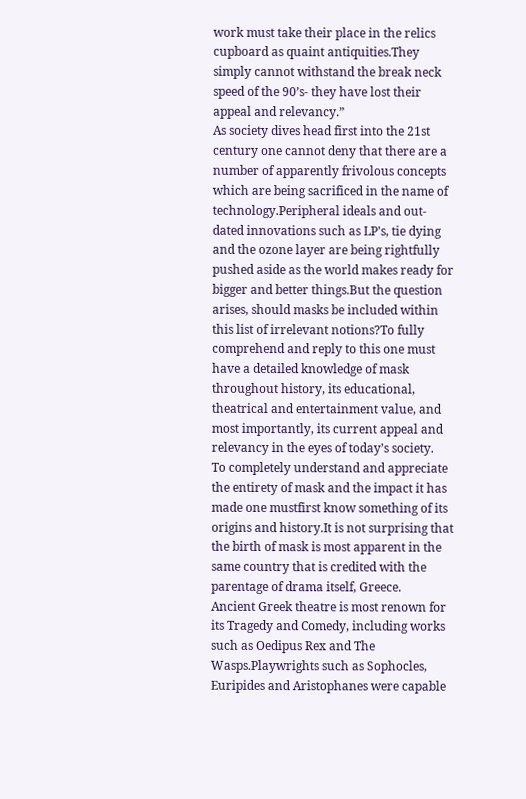work must take their place in the relics cupboard as quaint antiquities.They simply cannot withstand the break neck speed of the 90’s- they have lost their appeal and relevancy.”
As society dives head first into the 21st century one cannot deny that there are a number of apparently frivolous concepts which are being sacrificed in the name of technology.Peripheral ideals and out-dated innovations such as LP’s, tie dying and the ozone layer are being rightfully pushed aside as the world makes ready for bigger and better things.But the question arises, should masks be included within this list of irrelevant notions?To fully comprehend and reply to this one must have a detailed knowledge of mask throughout history, its educational, theatrical and entertainment value, and most importantly, its current appeal and relevancy in the eyes of today’s society.
To completely understand and appreciate the entirety of mask and the impact it has made one mustfirst know something of its origins and history.It is not surprising that the birth of mask is most apparent in the same country that is credited with the parentage of drama itself, Greece.
Ancient Greek theatre is most renown for its Tragedy and Comedy, including works such as Oedipus Rex and The Wasps.Playwrights such as Sophocles, Euripides and Aristophanes were capable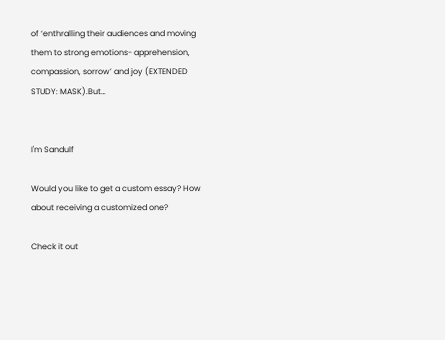of ‘enthralling their audiences and moving them to strong emotions- apprehension, compassion, sorrow’ and joy (EXTENDED STUDY: MASK).But…


I'm Sandulf

Would you like to get a custom essay? How about receiving a customized one?

Check it out